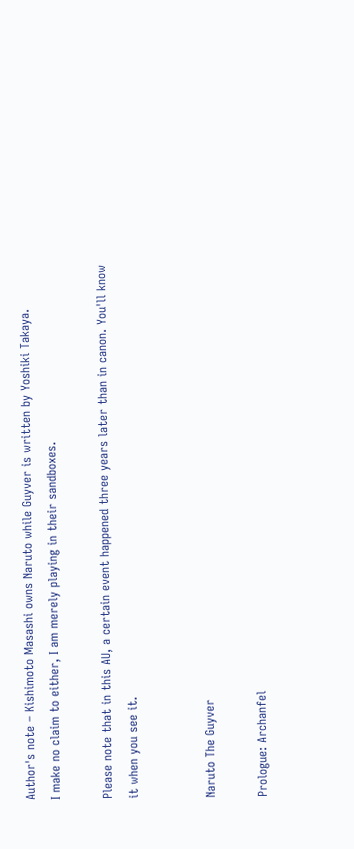Author's note – Kishimoto Masashi owns Naruto while Guyver is written by Yoshiki Takaya.
I make no claim to either, I am merely playing in their sandboxes.

Please note that in this AU, a certain event happened three years later than in canon. You'll know it when you see it.


Naruto The Guyver

Prologue: Archanfel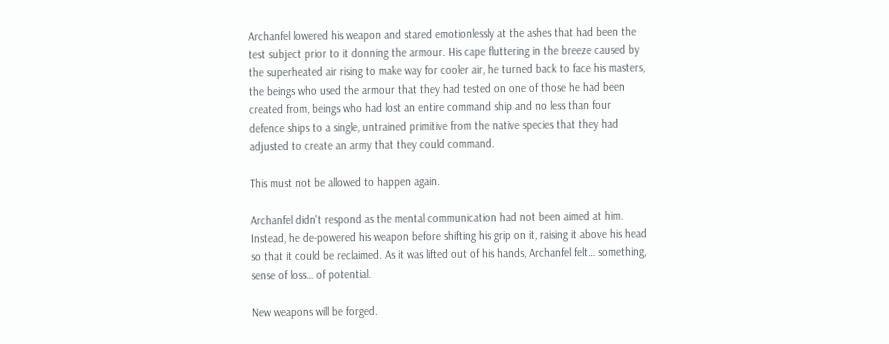Archanfel lowered his weapon and stared emotionlessly at the ashes that had been the test subject prior to it donning the armour. His cape fluttering in the breeze caused by the superheated air rising to make way for cooler air, he turned back to face his masters, the beings who used the armour that they had tested on one of those he had been created from, beings who had lost an entire command ship and no less than four defence ships to a single, untrained primitive from the native species that they had adjusted to create an army that they could command.

This must not be allowed to happen again.

Archanfel didn't respond as the mental communication had not been aimed at him. Instead, he de-powered his weapon before shifting his grip on it, raising it above his head so that it could be reclaimed. As it was lifted out of his hands, Archanfel felt… something, sense of loss… of potential.

New weapons will be forged.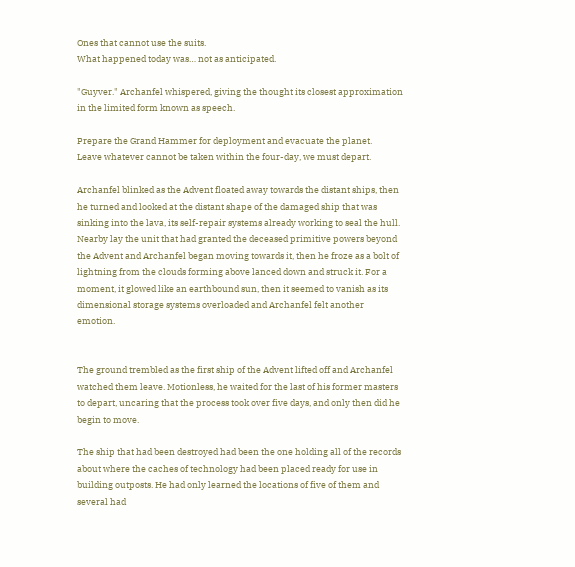Ones that cannot use the suits.
What happened today was… not as anticipated.

"Guyver." Archanfel whispered, giving the thought its closest approximation in the limited form known as speech.

Prepare the Grand Hammer for deployment and evacuate the planet.
Leave whatever cannot be taken within the four-day, we must depart.

Archanfel blinked as the Advent floated away towards the distant ships, then he turned and looked at the distant shape of the damaged ship that was sinking into the lava, its self-repair systems already working to seal the hull. Nearby lay the unit that had granted the deceased primitive powers beyond the Advent and Archanfel began moving towards it, then he froze as a bolt of lightning from the clouds forming above lanced down and struck it. For a moment, it glowed like an earthbound sun, then it seemed to vanish as its dimensional storage systems overloaded and Archanfel felt another emotion.


The ground trembled as the first ship of the Advent lifted off and Archanfel watched them leave. Motionless, he waited for the last of his former masters to depart, uncaring that the process took over five days, and only then did he begin to move.

The ship that had been destroyed had been the one holding all of the records about where the caches of technology had been placed ready for use in building outposts. He had only learned the locations of five of them and several had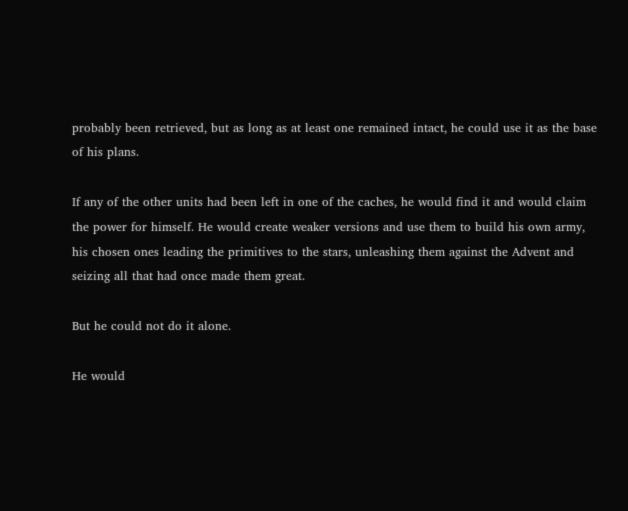probably been retrieved, but as long as at least one remained intact, he could use it as the base of his plans.

If any of the other units had been left in one of the caches, he would find it and would claim the power for himself. He would create weaker versions and use them to build his own army, his chosen ones leading the primitives to the stars, unleashing them against the Advent and seizing all that had once made them great.

But he could not do it alone.

He would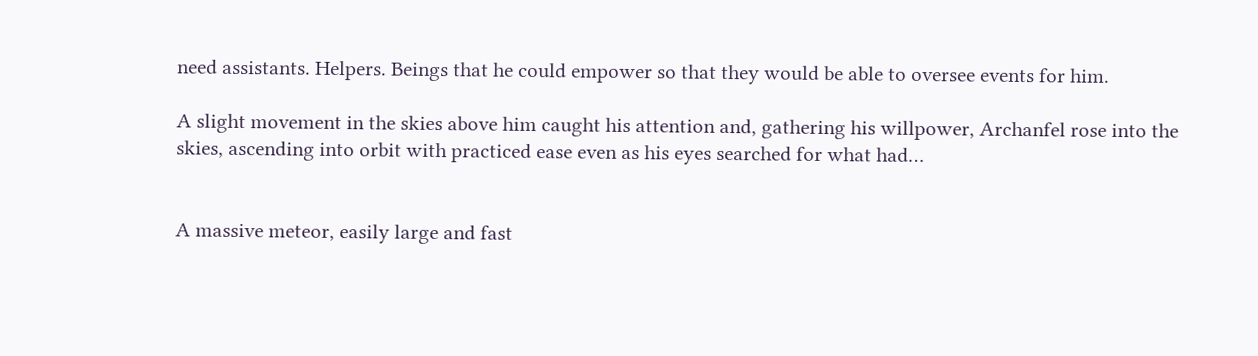need assistants. Helpers. Beings that he could empower so that they would be able to oversee events for him.

A slight movement in the skies above him caught his attention and, gathering his willpower, Archanfel rose into the skies, ascending into orbit with practiced ease even as his eyes searched for what had…


A massive meteor, easily large and fast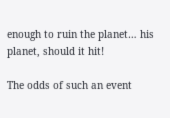enough to ruin the planet… his planet, should it hit!

The odds of such an event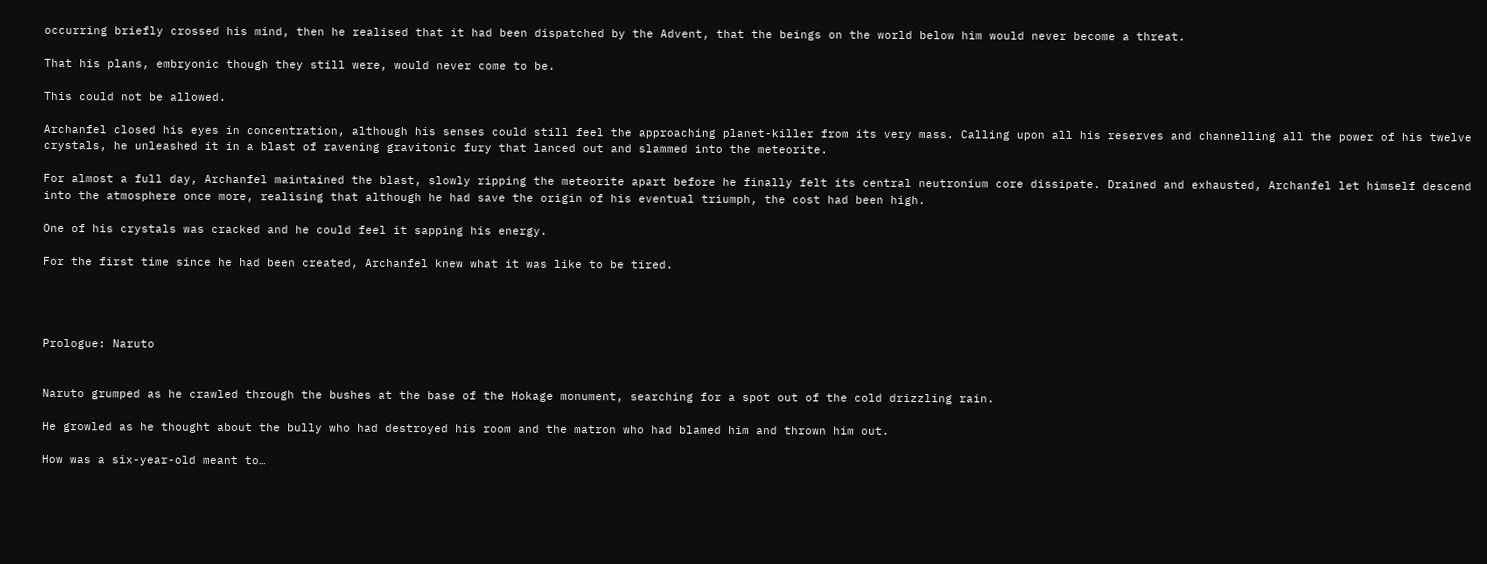occurring briefly crossed his mind, then he realised that it had been dispatched by the Advent, that the beings on the world below him would never become a threat.

That his plans, embryonic though they still were, would never come to be.

This could not be allowed.

Archanfel closed his eyes in concentration, although his senses could still feel the approaching planet-killer from its very mass. Calling upon all his reserves and channelling all the power of his twelve crystals, he unleashed it in a blast of ravening gravitonic fury that lanced out and slammed into the meteorite.

For almost a full day, Archanfel maintained the blast, slowly ripping the meteorite apart before he finally felt its central neutronium core dissipate. Drained and exhausted, Archanfel let himself descend into the atmosphere once more, realising that although he had save the origin of his eventual triumph, the cost had been high.

One of his crystals was cracked and he could feel it sapping his energy.

For the first time since he had been created, Archanfel knew what it was like to be tired.




Prologue: Naruto


Naruto grumped as he crawled through the bushes at the base of the Hokage monument, searching for a spot out of the cold drizzling rain.

He growled as he thought about the bully who had destroyed his room and the matron who had blamed him and thrown him out.

How was a six-year-old meant to…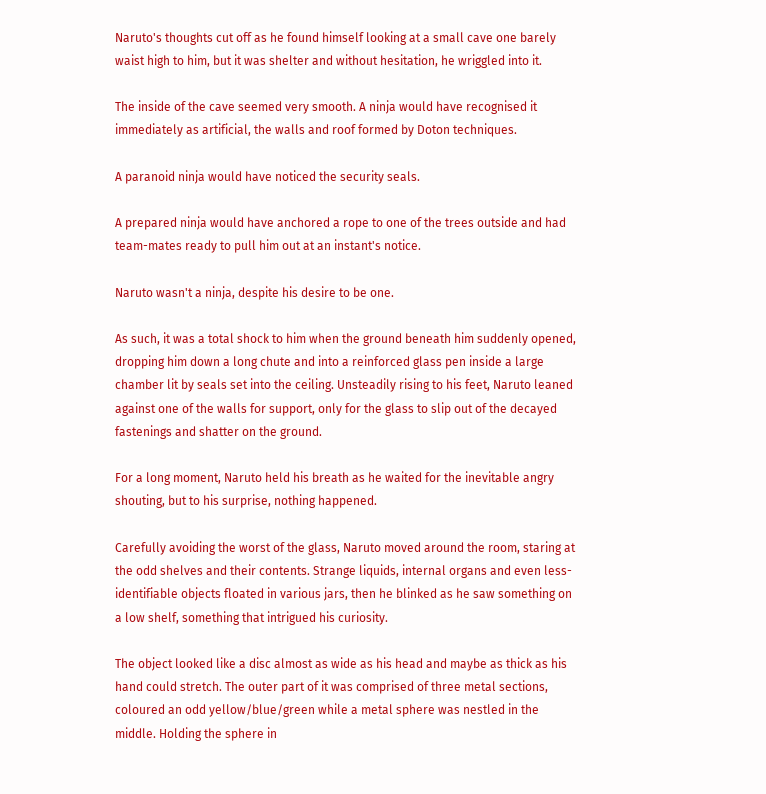Naruto's thoughts cut off as he found himself looking at a small cave one barely waist high to him, but it was shelter and without hesitation, he wriggled into it.

The inside of the cave seemed very smooth. A ninja would have recognised it immediately as artificial, the walls and roof formed by Doton techniques.

A paranoid ninja would have noticed the security seals.

A prepared ninja would have anchored a rope to one of the trees outside and had team-mates ready to pull him out at an instant's notice.

Naruto wasn't a ninja, despite his desire to be one.

As such, it was a total shock to him when the ground beneath him suddenly opened, dropping him down a long chute and into a reinforced glass pen inside a large chamber lit by seals set into the ceiling. Unsteadily rising to his feet, Naruto leaned against one of the walls for support, only for the glass to slip out of the decayed fastenings and shatter on the ground.

For a long moment, Naruto held his breath as he waited for the inevitable angry shouting, but to his surprise, nothing happened.

Carefully avoiding the worst of the glass, Naruto moved around the room, staring at the odd shelves and their contents. Strange liquids, internal organs and even less-identifiable objects floated in various jars, then he blinked as he saw something on a low shelf, something that intrigued his curiosity.

The object looked like a disc almost as wide as his head and maybe as thick as his hand could stretch. The outer part of it was comprised of three metal sections, coloured an odd yellow/blue/green while a metal sphere was nestled in the middle. Holding the sphere in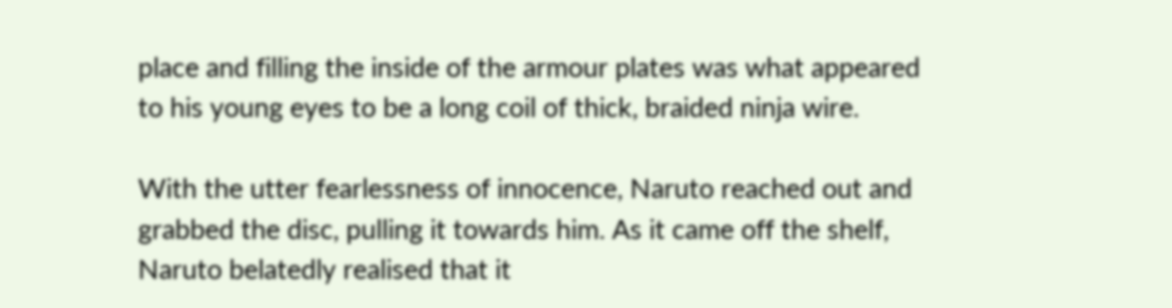place and filling the inside of the armour plates was what appeared to his young eyes to be a long coil of thick, braided ninja wire.

With the utter fearlessness of innocence, Naruto reached out and grabbed the disc, pulling it towards him. As it came off the shelf, Naruto belatedly realised that it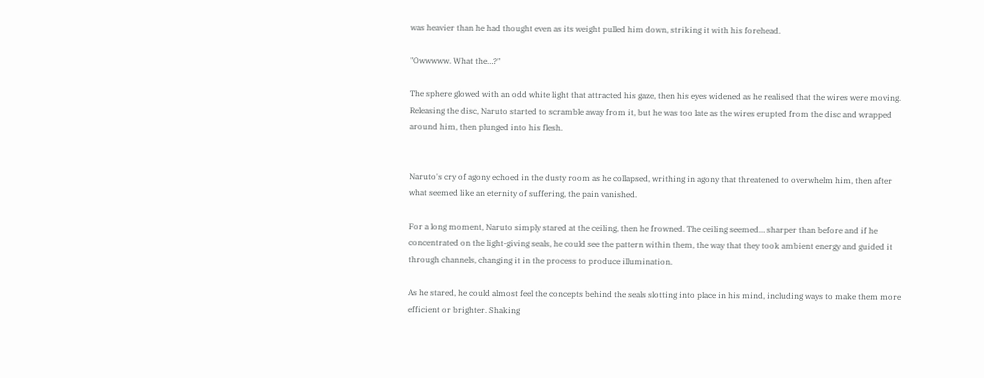was heavier than he had thought even as its weight pulled him down, striking it with his forehead.

"Owwwww. What the…?"

The sphere glowed with an odd white light that attracted his gaze, then his eyes widened as he realised that the wires were moving. Releasing the disc, Naruto started to scramble away from it, but he was too late as the wires erupted from the disc and wrapped around him, then plunged into his flesh.


Naruto's cry of agony echoed in the dusty room as he collapsed, writhing in agony that threatened to overwhelm him, then after what seemed like an eternity of suffering, the pain vanished.

For a long moment, Naruto simply stared at the ceiling, then he frowned. The ceiling seemed… sharper than before and if he concentrated on the light-giving seals, he could see the pattern within them, the way that they took ambient energy and guided it through channels, changing it in the process to produce illumination.

As he stared, he could almost feel the concepts behind the seals slotting into place in his mind, including ways to make them more efficient or brighter. Shaking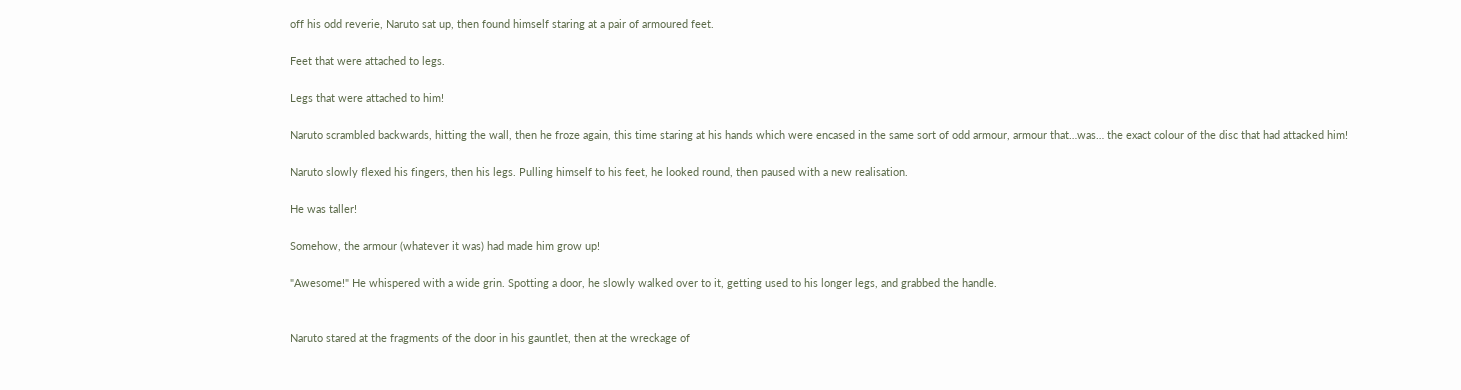off his odd reverie, Naruto sat up, then found himself staring at a pair of armoured feet.

Feet that were attached to legs.

Legs that were attached to him!

Naruto scrambled backwards, hitting the wall, then he froze again, this time staring at his hands which were encased in the same sort of odd armour, armour that…was… the exact colour of the disc that had attacked him!

Naruto slowly flexed his fingers, then his legs. Pulling himself to his feet, he looked round, then paused with a new realisation.

He was taller!

Somehow, the armour (whatever it was) had made him grow up!

"Awesome!" He whispered with a wide grin. Spotting a door, he slowly walked over to it, getting used to his longer legs, and grabbed the handle.


Naruto stared at the fragments of the door in his gauntlet, then at the wreckage of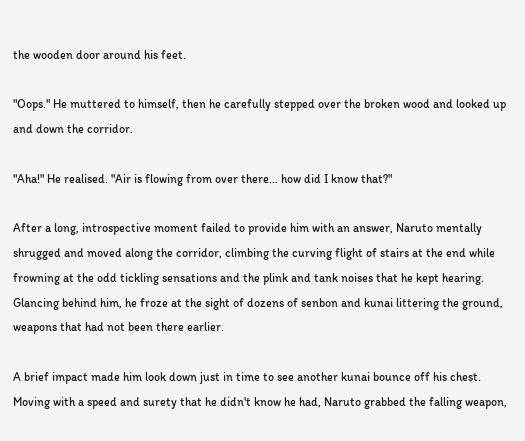the wooden door around his feet.

"Oops." He muttered to himself, then he carefully stepped over the broken wood and looked up and down the corridor.

"Aha!" He realised. "Air is flowing from over there… how did I know that?"

After a long, introspective moment failed to provide him with an answer, Naruto mentally shrugged and moved along the corridor, climbing the curving flight of stairs at the end while frowning at the odd tickling sensations and the plink and tank noises that he kept hearing. Glancing behind him, he froze at the sight of dozens of senbon and kunai littering the ground, weapons that had not been there earlier.

A brief impact made him look down just in time to see another kunai bounce off his chest. Moving with a speed and surety that he didn't know he had, Naruto grabbed the falling weapon,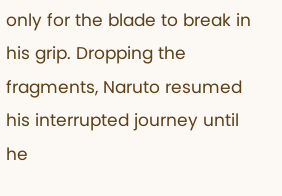only for the blade to break in his grip. Dropping the fragments, Naruto resumed his interrupted journey until he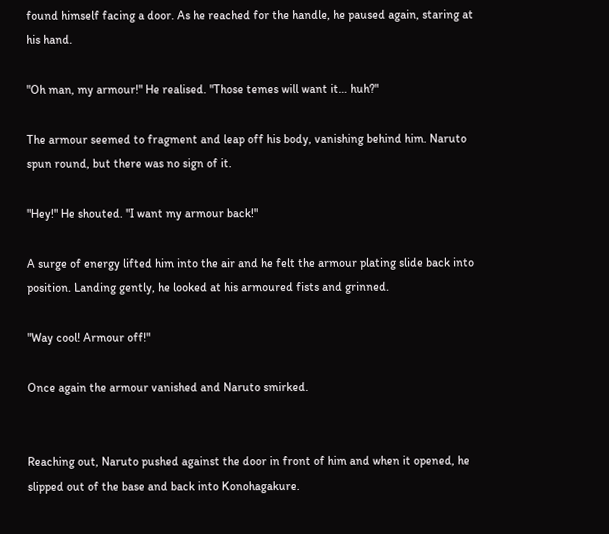found himself facing a door. As he reached for the handle, he paused again, staring at his hand.

"Oh man, my armour!" He realised. "Those temes will want it… huh?"

The armour seemed to fragment and leap off his body, vanishing behind him. Naruto spun round, but there was no sign of it.

"Hey!" He shouted. "I want my armour back!"

A surge of energy lifted him into the air and he felt the armour plating slide back into position. Landing gently, he looked at his armoured fists and grinned.

"Way cool! Armour off!"

Once again the armour vanished and Naruto smirked.


Reaching out, Naruto pushed against the door in front of him and when it opened, he slipped out of the base and back into Konohagakure.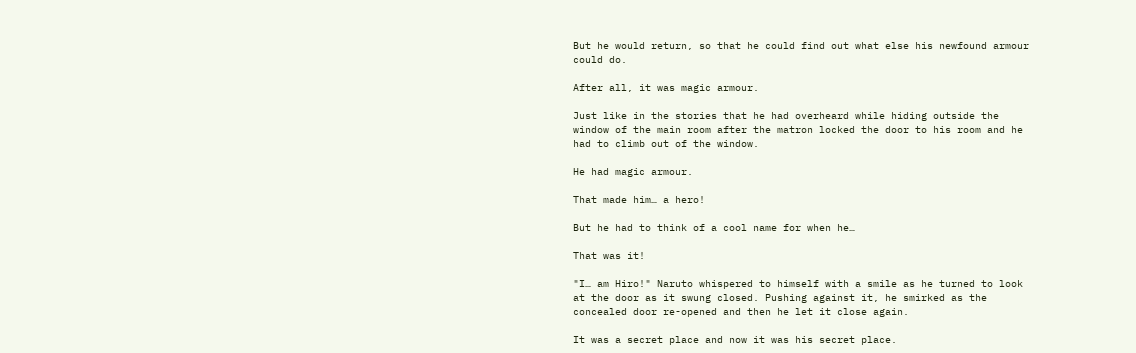But he would return, so that he could find out what else his newfound armour could do.

After all, it was magic armour.

Just like in the stories that he had overheard while hiding outside the window of the main room after the matron locked the door to his room and he had to climb out of the window.

He had magic armour.

That made him… a hero!

But he had to think of a cool name for when he…

That was it!

"I… am Hiro!" Naruto whispered to himself with a smile as he turned to look at the door as it swung closed. Pushing against it, he smirked as the concealed door re-opened and then he let it close again.

It was a secret place and now it was his secret place.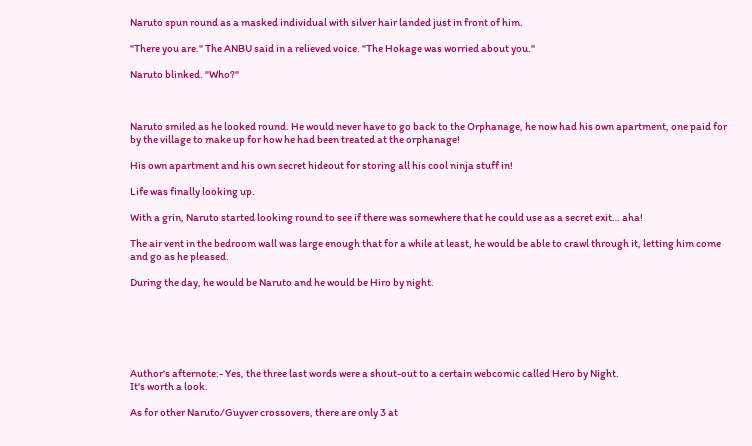Naruto spun round as a masked individual with silver hair landed just in front of him.

"There you are." The ANBU said in a relieved voice. "The Hokage was worried about you."

Naruto blinked. "Who?"



Naruto smiled as he looked round. He would never have to go back to the Orphanage, he now had his own apartment, one paid for by the village to make up for how he had been treated at the orphanage!

His own apartment and his own secret hideout for storing all his cool ninja stuff in!

Life was finally looking up.

With a grin, Naruto started looking round to see if there was somewhere that he could use as a secret exit… aha!

The air vent in the bedroom wall was large enough that for a while at least, he would be able to crawl through it, letting him come and go as he pleased.

During the day, he would be Naruto and he would be Hiro by night.






Author's afternote:- Yes, the three last words were a shout-out to a certain webcomic called Hero by Night.
It's worth a look.

As for other Naruto/Guyver crossovers, there are only 3 at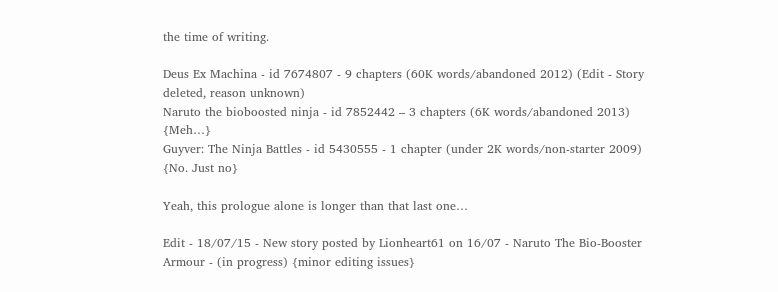the time of writing.

Deus Ex Machina - id 7674807 - 9 chapters (60K words/abandoned 2012) (Edit - Story deleted, reason unknown)
Naruto the bioboosted ninja - id 7852442 – 3 chapters (6K words/abandoned 2013) {Meh…}
Guyver: The Ninja Battles - id 5430555 - 1 chapter (under 2K words/non-starter 2009) {No. Just no}

Yeah, this prologue alone is longer than that last one…

Edit - 18/07/15 - New story posted by Lionheart61 on 16/07 - Naruto The Bio-Booster Armour - (in progress) {minor editing issues}